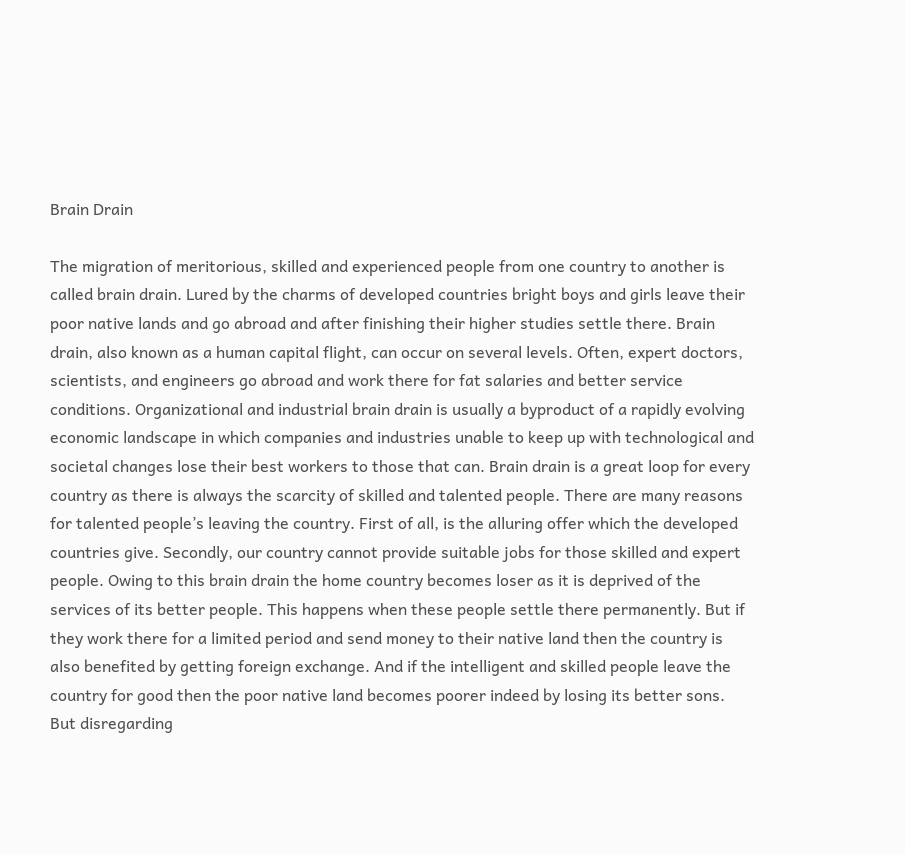Brain Drain

The migration of meritorious, skilled and experienced people from one country to another is called brain drain. Lured by the charms of developed countries bright boys and girls leave their poor native lands and go abroad and after finishing their higher studies settle there. Brain drain, also known as a human capital flight, can occur on several levels. Often, expert doctors, scientists, and engineers go abroad and work there for fat salaries and better service conditions. Organizational and industrial brain drain is usually a byproduct of a rapidly evolving economic landscape in which companies and industries unable to keep up with technological and societal changes lose their best workers to those that can. Brain drain is a great loop for every country as there is always the scarcity of skilled and talented people. There are many reasons for talented people’s leaving the country. First of all, is the alluring offer which the developed countries give. Secondly, our country cannot provide suitable jobs for those skilled and expert people. Owing to this brain drain the home country becomes loser as it is deprived of the services of its better people. This happens when these people settle there permanently. But if they work there for a limited period and send money to their native land then the country is also benefited by getting foreign exchange. And if the intelligent and skilled people leave the country for good then the poor native land becomes poorer indeed by losing its better sons. But disregarding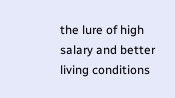the lure of high salary and better living conditions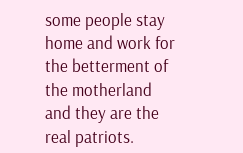some people stay home and work for the betterment of the motherland and they are the real patriots.